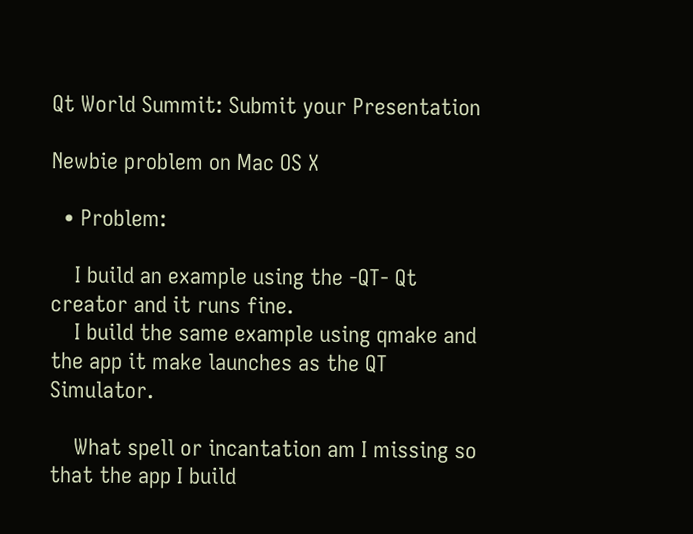Qt World Summit: Submit your Presentation

Newbie problem on Mac OS X

  • Problem:

    I build an example using the -QT- Qt creator and it runs fine.
    I build the same example using qmake and the app it make launches as the QT Simulator.

    What spell or incantation am I missing so that the app I build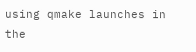using qmake launches in the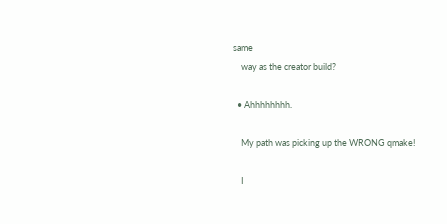same
    way as the creator build?

  • Ahhhhhhhh.

    My path was picking up the WRONG qmake!

    I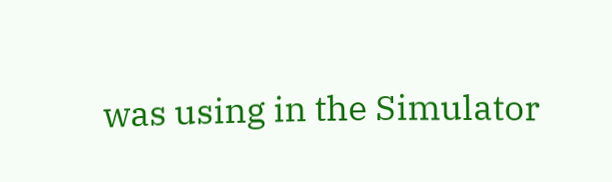was using in the Simulator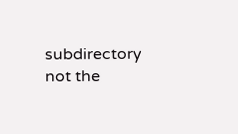subdirectory not the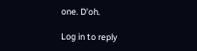one. D'oh.

Log in to reply